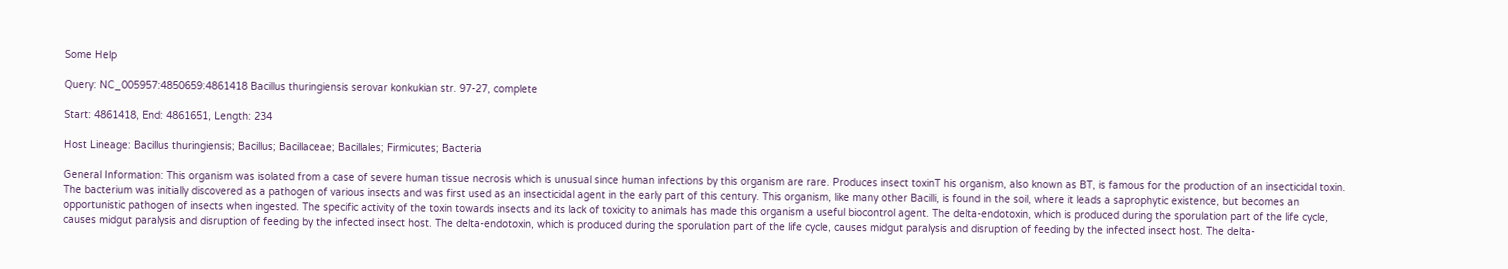Some Help

Query: NC_005957:4850659:4861418 Bacillus thuringiensis serovar konkukian str. 97-27, complete

Start: 4861418, End: 4861651, Length: 234

Host Lineage: Bacillus thuringiensis; Bacillus; Bacillaceae; Bacillales; Firmicutes; Bacteria

General Information: This organism was isolated from a case of severe human tissue necrosis which is unusual since human infections by this organism are rare. Produces insect toxinT his organism, also known as BT, is famous for the production of an insecticidal toxin. The bacterium was initially discovered as a pathogen of various insects and was first used as an insecticidal agent in the early part of this century. This organism, like many other Bacilli, is found in the soil, where it leads a saprophytic existence, but becomes an opportunistic pathogen of insects when ingested. The specific activity of the toxin towards insects and its lack of toxicity to animals has made this organism a useful biocontrol agent. The delta-endotoxin, which is produced during the sporulation part of the life cycle, causes midgut paralysis and disruption of feeding by the infected insect host. The delta-endotoxin, which is produced during the sporulation part of the life cycle, causes midgut paralysis and disruption of feeding by the infected insect host. The delta-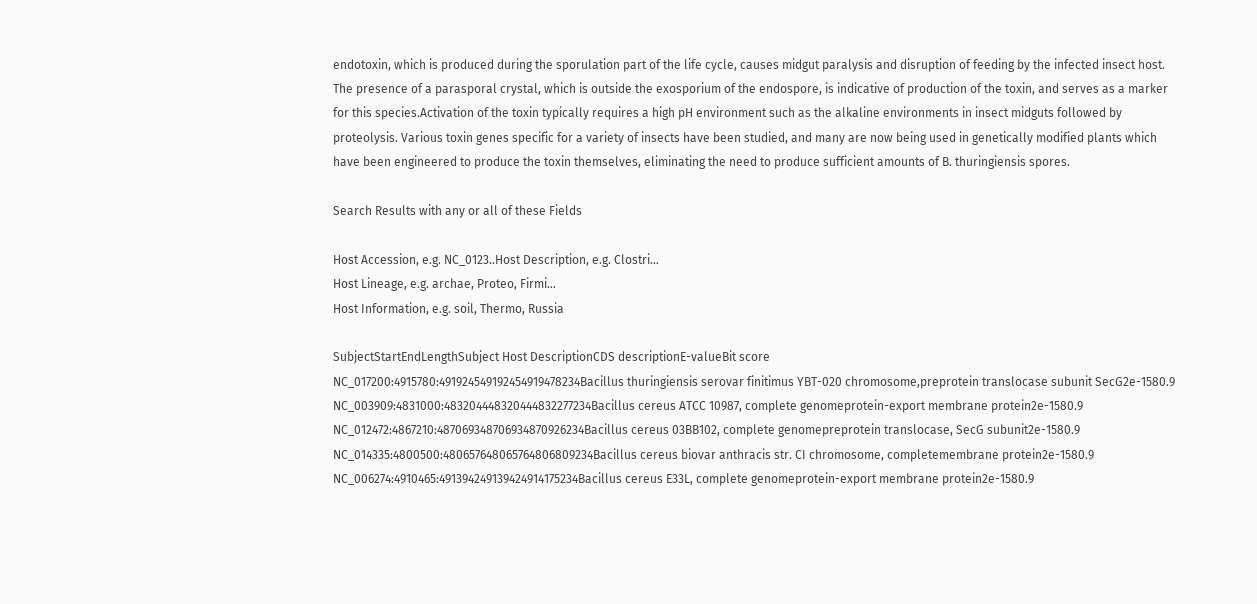endotoxin, which is produced during the sporulation part of the life cycle, causes midgut paralysis and disruption of feeding by the infected insect host. The presence of a parasporal crystal, which is outside the exosporium of the endospore, is indicative of production of the toxin, and serves as a marker for this species.Activation of the toxin typically requires a high pH environment such as the alkaline environments in insect midguts followed by proteolysis. Various toxin genes specific for a variety of insects have been studied, and many are now being used in genetically modified plants which have been engineered to produce the toxin themselves, eliminating the need to produce sufficient amounts of B. thuringiensis spores.

Search Results with any or all of these Fields

Host Accession, e.g. NC_0123..Host Description, e.g. Clostri...
Host Lineage, e.g. archae, Proteo, Firmi...
Host Information, e.g. soil, Thermo, Russia

SubjectStartEndLengthSubject Host DescriptionCDS descriptionE-valueBit score
NC_017200:4915780:491924549192454919478234Bacillus thuringiensis serovar finitimus YBT-020 chromosome,preprotein translocase subunit SecG2e-1580.9
NC_003909:4831000:483204448320444832277234Bacillus cereus ATCC 10987, complete genomeprotein-export membrane protein2e-1580.9
NC_012472:4867210:487069348706934870926234Bacillus cereus 03BB102, complete genomepreprotein translocase, SecG subunit2e-1580.9
NC_014335:4800500:480657648065764806809234Bacillus cereus biovar anthracis str. CI chromosome, completemembrane protein2e-1580.9
NC_006274:4910465:491394249139424914175234Bacillus cereus E33L, complete genomeprotein-export membrane protein2e-1580.9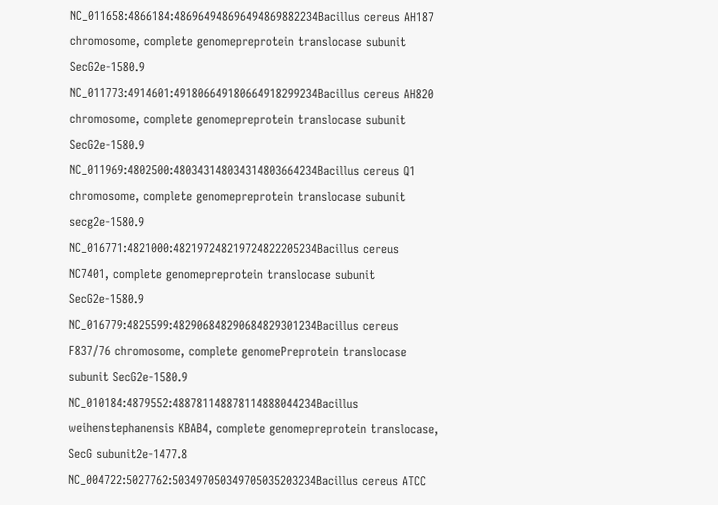NC_011658:4866184:486964948696494869882234Bacillus cereus AH187 chromosome, complete genomepreprotein translocase subunit SecG2e-1580.9
NC_011773:4914601:491806649180664918299234Bacillus cereus AH820 chromosome, complete genomepreprotein translocase subunit SecG2e-1580.9
NC_011969:4802500:480343148034314803664234Bacillus cereus Q1 chromosome, complete genomepreprotein translocase subunit secg2e-1580.9
NC_016771:4821000:482197248219724822205234Bacillus cereus NC7401, complete genomepreprotein translocase subunit SecG2e-1580.9
NC_016779:4825599:482906848290684829301234Bacillus cereus F837/76 chromosome, complete genomePreprotein translocase subunit SecG2e-1580.9
NC_010184:4879552:488781148878114888044234Bacillus weihenstephanensis KBAB4, complete genomepreprotein translocase, SecG subunit2e-1477.8
NC_004722:5027762:503497050349705035203234Bacillus cereus ATCC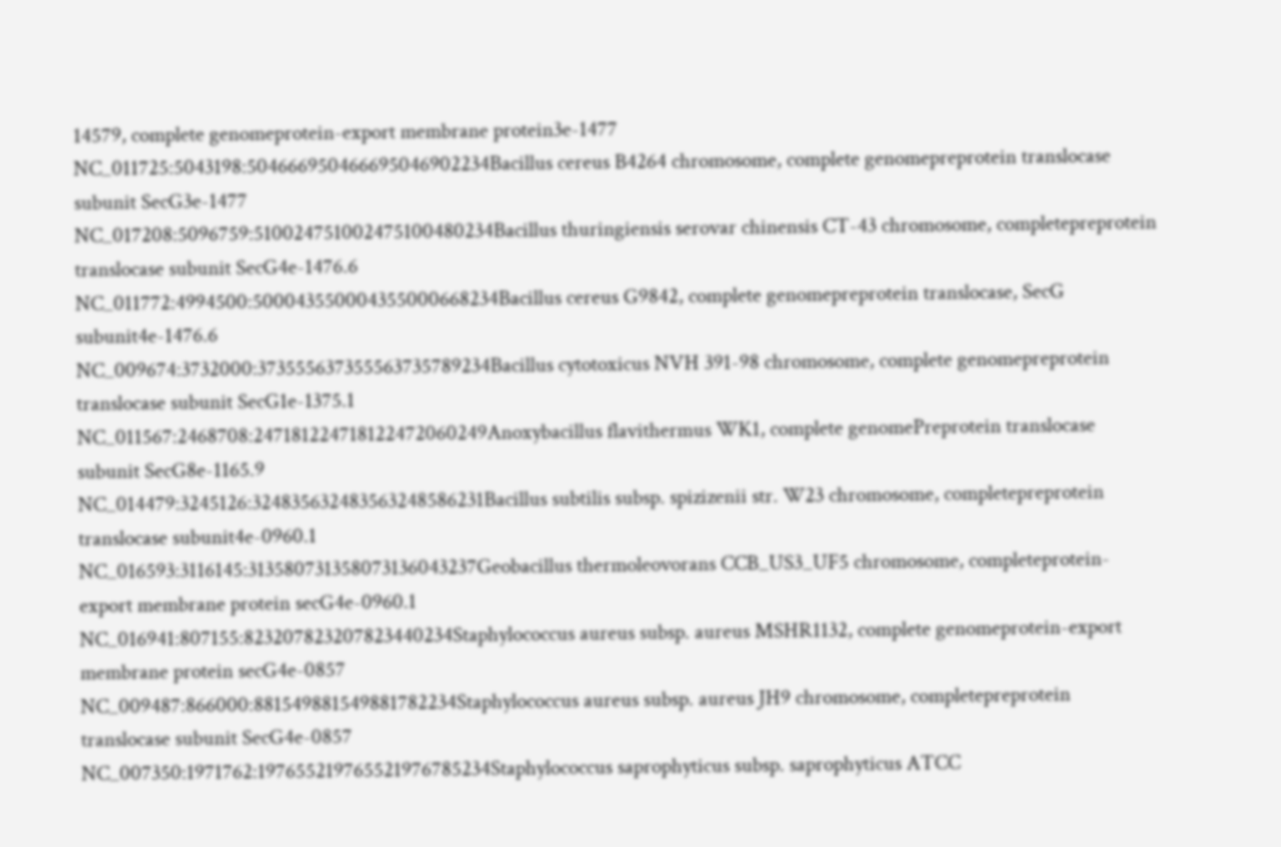14579, complete genomeprotein-export membrane protein3e-1477
NC_011725:5043198:504666950466695046902234Bacillus cereus B4264 chromosome, complete genomepreprotein translocase subunit SecG3e-1477
NC_017208:5096759:510024751002475100480234Bacillus thuringiensis serovar chinensis CT-43 chromosome, completepreprotein translocase subunit SecG4e-1476.6
NC_011772:4994500:500043550004355000668234Bacillus cereus G9842, complete genomepreprotein translocase, SecG subunit4e-1476.6
NC_009674:3732000:373555637355563735789234Bacillus cytotoxicus NVH 391-98 chromosome, complete genomepreprotein translocase subunit SecG1e-1375.1
NC_011567:2468708:247181224718122472060249Anoxybacillus flavithermus WK1, complete genomePreprotein translocase subunit SecG8e-1165.9
NC_014479:3245126:324835632483563248586231Bacillus subtilis subsp. spizizenii str. W23 chromosome, completepreprotein translocase subunit4e-0960.1
NC_016593:3116145:313580731358073136043237Geobacillus thermoleovorans CCB_US3_UF5 chromosome, completeprotein-export membrane protein secG4e-0960.1
NC_016941:807155:823207823207823440234Staphylococcus aureus subsp. aureus MSHR1132, complete genomeprotein-export membrane protein secG4e-0857
NC_009487:866000:881549881549881782234Staphylococcus aureus subsp. aureus JH9 chromosome, completepreprotein translocase subunit SecG4e-0857
NC_007350:1971762:197655219765521976785234Staphylococcus saprophyticus subsp. saprophyticus ATCC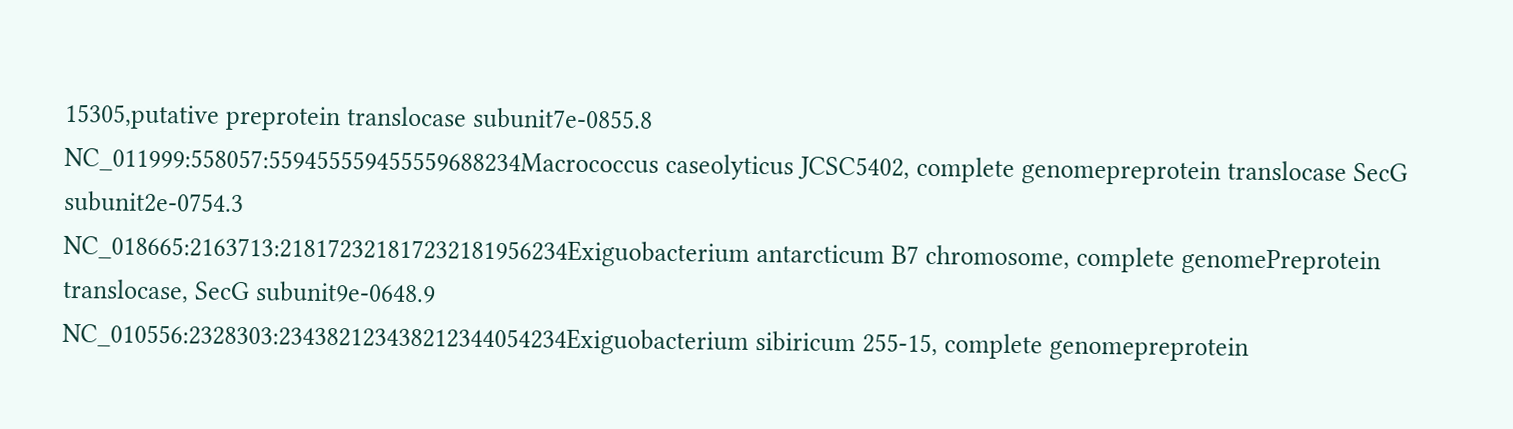15305,putative preprotein translocase subunit7e-0855.8
NC_011999:558057:559455559455559688234Macrococcus caseolyticus JCSC5402, complete genomepreprotein translocase SecG subunit2e-0754.3
NC_018665:2163713:218172321817232181956234Exiguobacterium antarcticum B7 chromosome, complete genomePreprotein translocase, SecG subunit9e-0648.9
NC_010556:2328303:234382123438212344054234Exiguobacterium sibiricum 255-15, complete genomepreprotein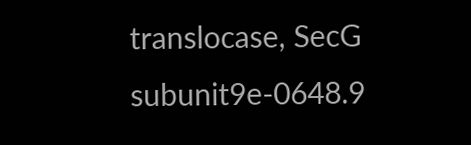translocase, SecG subunit9e-0648.9